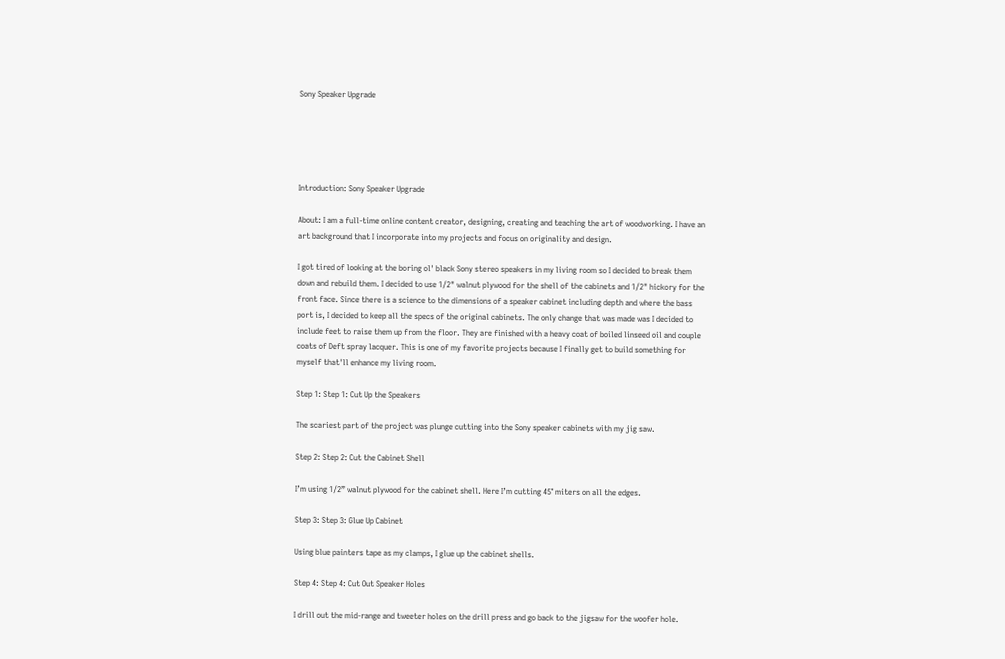Sony Speaker Upgrade





Introduction: Sony Speaker Upgrade

About: I am a full-time online content creator, designing, creating and teaching the art of woodworking. I have an art background that I incorporate into my projects and focus on originality and design.

I got tired of looking at the boring ol' black Sony stereo speakers in my living room so I decided to break them down and rebuild them. I decided to use 1/2" walnut plywood for the shell of the cabinets and 1/2" hickory for the front face. Since there is a science to the dimensions of a speaker cabinet including depth and where the bass port is, I decided to keep all the specs of the original cabinets. The only change that was made was I decided to include feet to raise them up from the floor. They are finished with a heavy coat of boiled linseed oil and couple coats of Deft spray lacquer. This is one of my favorite projects because I finally get to build something for myself that'll enhance my living room.

Step 1: Step 1: Cut Up the Speakers

The scariest part of the project was plunge cutting into the Sony speaker cabinets with my jig saw.

Step 2: Step 2: Cut the Cabinet Shell

I’m using 1/2” walnut plywood for the cabinet shell. Here I’m cutting 45° miters on all the edges.

Step 3: Step 3: Glue Up Cabinet

Using blue painters tape as my clamps, I glue up the cabinet shells.

Step 4: Step 4: Cut Out Speaker Holes

I drill out the mid-range and tweeter holes on the drill press and go back to the jigsaw for the woofer hole.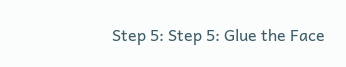Step 5: Step 5: Glue the Face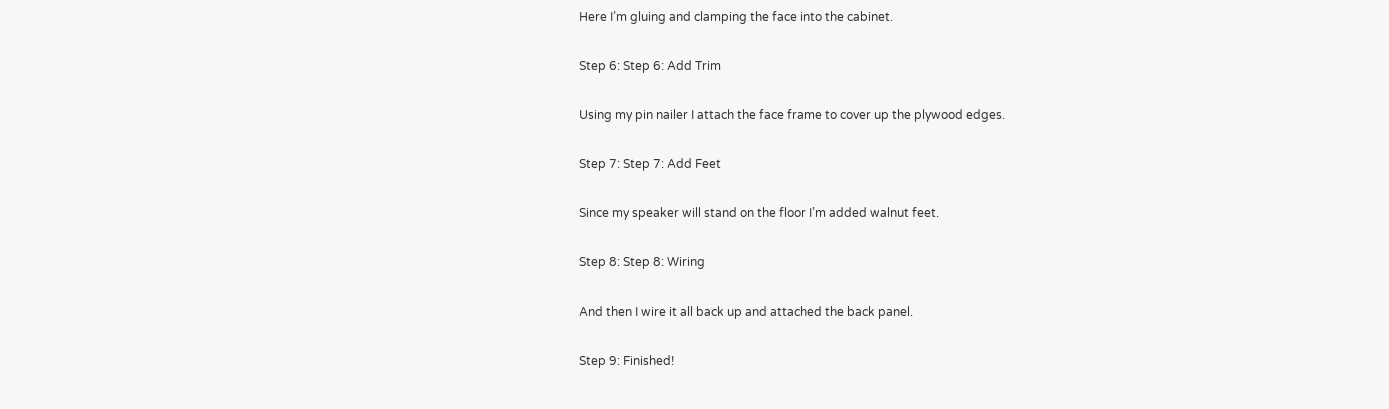Here I’m gluing and clamping the face into the cabinet.

Step 6: Step 6: Add Trim

Using my pin nailer I attach the face frame to cover up the plywood edges.

Step 7: Step 7: Add Feet

Since my speaker will stand on the floor I’m added walnut feet.

Step 8: Step 8: Wiring

And then I wire it all back up and attached the back panel.

Step 9: Finished!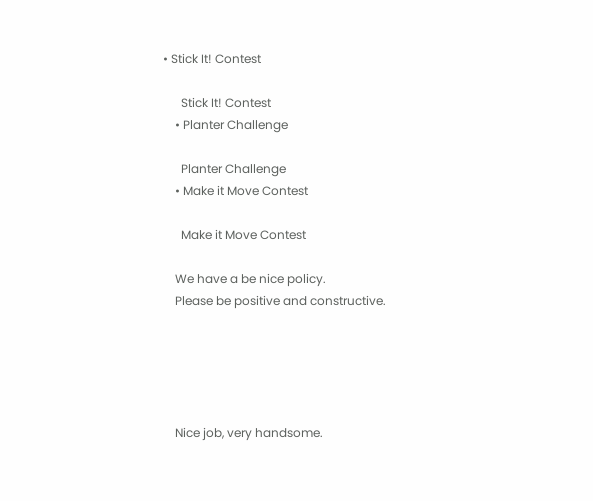• Stick It! Contest

      Stick It! Contest
    • Planter Challenge

      Planter Challenge
    • Make it Move Contest

      Make it Move Contest

    We have a be nice policy.
    Please be positive and constructive.





    Nice job, very handsome.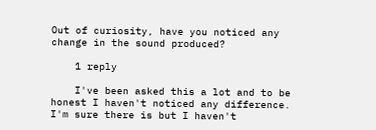Out of curiosity, have you noticed any change in the sound produced?

    1 reply

    I've been asked this a lot and to be honest I haven't noticed any difference. I'm sure there is but I haven't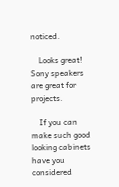noticed.

    Looks great! Sony speakers are great for projects.

    If you can make such good looking cabinets have you considered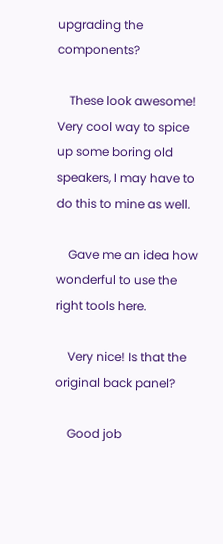upgrading the components?

    These look awesome! Very cool way to spice up some boring old speakers, I may have to do this to mine as well.

    Gave me an idea how wonderful to use the right tools here.

    Very nice! Is that the original back panel?

    Good job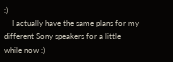:)
    I actually have the same plans for my different Sony speakers for a little while now :)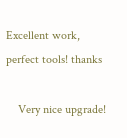Excellent work, perfect tools! thanks

    Very nice upgrade!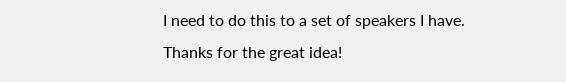I need to do this to a set of speakers I have. Thanks for the great idea!